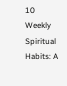10 Weekly Spiritual Habits: A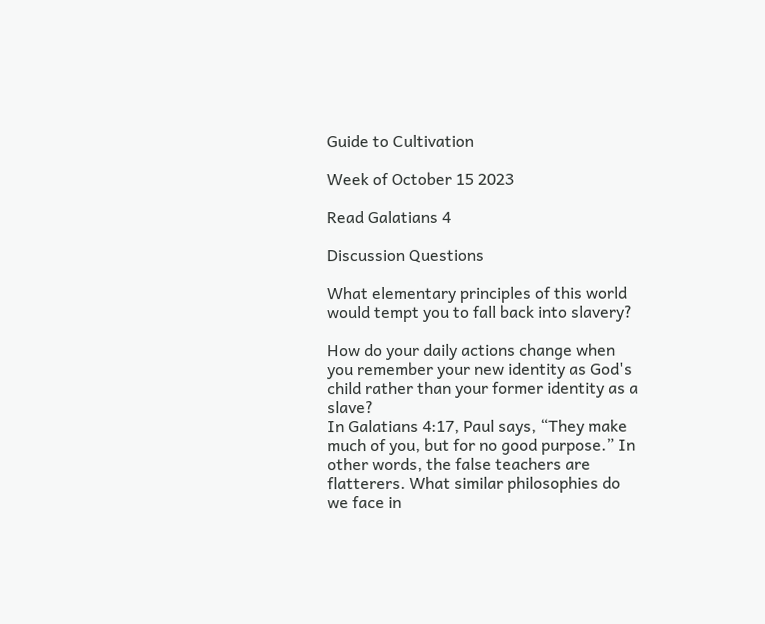Guide to Cultivation

Week of October 15 2023

Read Galatians 4

Discussion Questions

What elementary principles of this world would tempt you to fall back into slavery?

How do your daily actions change when you remember your new identity as God's child rather than your former identity as a slave?
In Galatians 4:17, Paul says, “They make much of you, but for no good purpose.” In other words, the false teachers are flatterers. What similar philosophies do we face in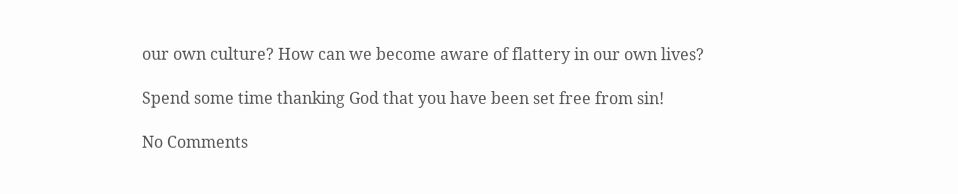our own culture? How can we become aware of flattery in our own lives?

Spend some time thanking God that you have been set free from sin!

No Comments